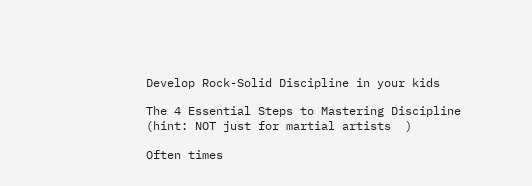Develop Rock-Solid Discipline in your kids

The 4 Essential Steps to Mastering Discipline (hint: NOT just for martial artists  )

Often times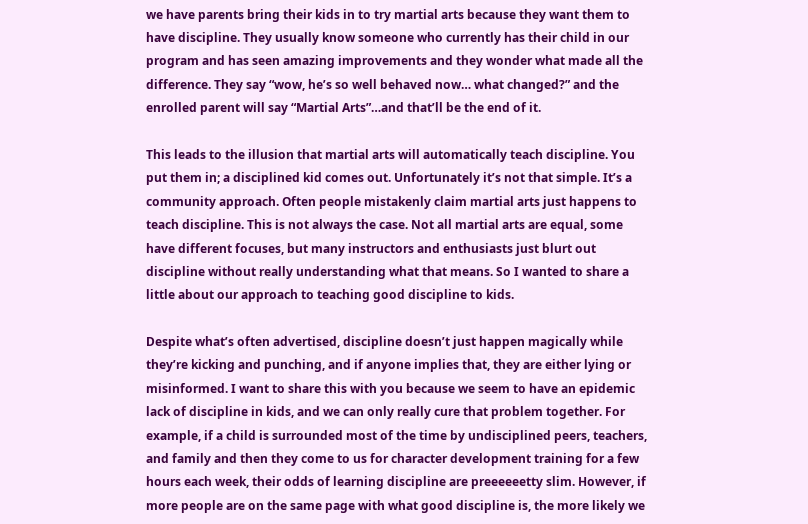we have parents bring their kids in to try martial arts because they want them to have discipline. They usually know someone who currently has their child in our program and has seen amazing improvements and they wonder what made all the difference. They say “wow, he’s so well behaved now… what changed?” and the enrolled parent will say “Martial Arts”…and that’ll be the end of it.

This leads to the illusion that martial arts will automatically teach discipline. You put them in; a disciplined kid comes out. Unfortunately it’s not that simple. It’s a community approach. Often people mistakenly claim martial arts just happens to teach discipline. This is not always the case. Not all martial arts are equal, some have different focuses, but many instructors and enthusiasts just blurt out discipline without really understanding what that means. So I wanted to share a little about our approach to teaching good discipline to kids.

Despite what’s often advertised, discipline doesn’t just happen magically while they’re kicking and punching, and if anyone implies that, they are either lying or misinformed. I want to share this with you because we seem to have an epidemic lack of discipline in kids, and we can only really cure that problem together. For example, if a child is surrounded most of the time by undisciplined peers, teachers, and family and then they come to us for character development training for a few hours each week, their odds of learning discipline are preeeeeetty slim. However, if more people are on the same page with what good discipline is, the more likely we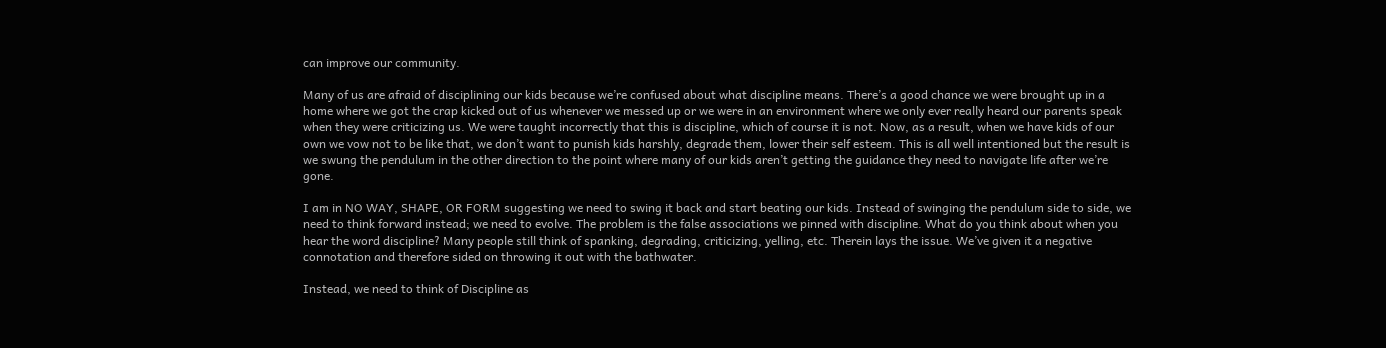can improve our community.

Many of us are afraid of disciplining our kids because we’re confused about what discipline means. There’s a good chance we were brought up in a home where we got the crap kicked out of us whenever we messed up or we were in an environment where we only ever really heard our parents speak when they were criticizing us. We were taught incorrectly that this is discipline, which of course it is not. Now, as a result, when we have kids of our own we vow not to be like that, we don’t want to punish kids harshly, degrade them, lower their self esteem. This is all well intentioned but the result is we swung the pendulum in the other direction to the point where many of our kids aren’t getting the guidance they need to navigate life after we’re gone.

I am in NO WAY, SHAPE, OR FORM suggesting we need to swing it back and start beating our kids. Instead of swinging the pendulum side to side, we need to think forward instead; we need to evolve. The problem is the false associations we pinned with discipline. What do you think about when you hear the word discipline? Many people still think of spanking, degrading, criticizing, yelling, etc. Therein lays the issue. We’ve given it a negative connotation and therefore sided on throwing it out with the bathwater.

Instead, we need to think of Discipline as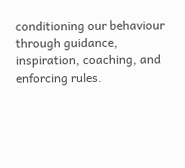conditioning our behaviour through guidance, inspiration, coaching, and enforcing rules.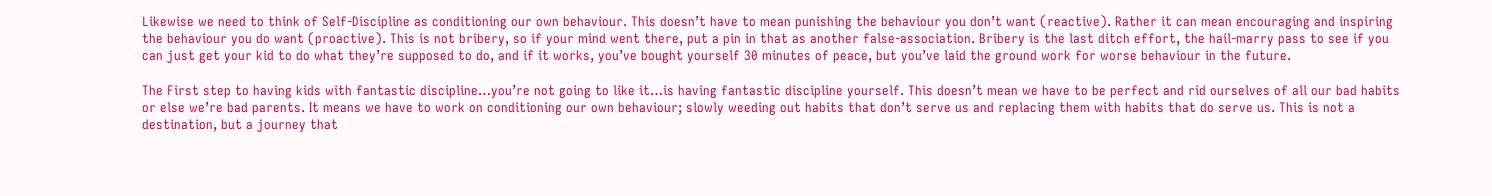Likewise we need to think of Self-Discipline as conditioning our own behaviour. This doesn’t have to mean punishing the behaviour you don’t want (reactive). Rather it can mean encouraging and inspiring the behaviour you do want (proactive). This is not bribery, so if your mind went there, put a pin in that as another false-association. Bribery is the last ditch effort, the hail-marry pass to see if you can just get your kid to do what they’re supposed to do, and if it works, you’ve bought yourself 30 minutes of peace, but you’ve laid the ground work for worse behaviour in the future.

The First step to having kids with fantastic discipline…you’re not going to like it…is having fantastic discipline yourself. This doesn’t mean we have to be perfect and rid ourselves of all our bad habits or else we’re bad parents. It means we have to work on conditioning our own behaviour; slowly weeding out habits that don’t serve us and replacing them with habits that do serve us. This is not a destination, but a journey that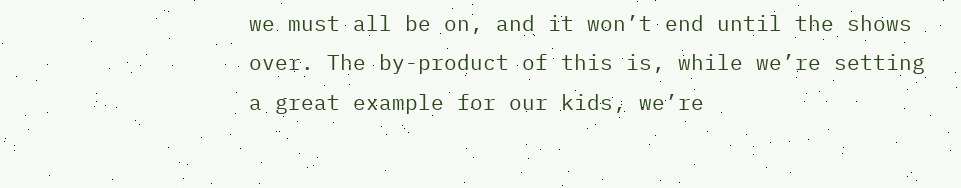we must all be on, and it won’t end until the shows over. The by-product of this is, while we’re setting a great example for our kids, we’re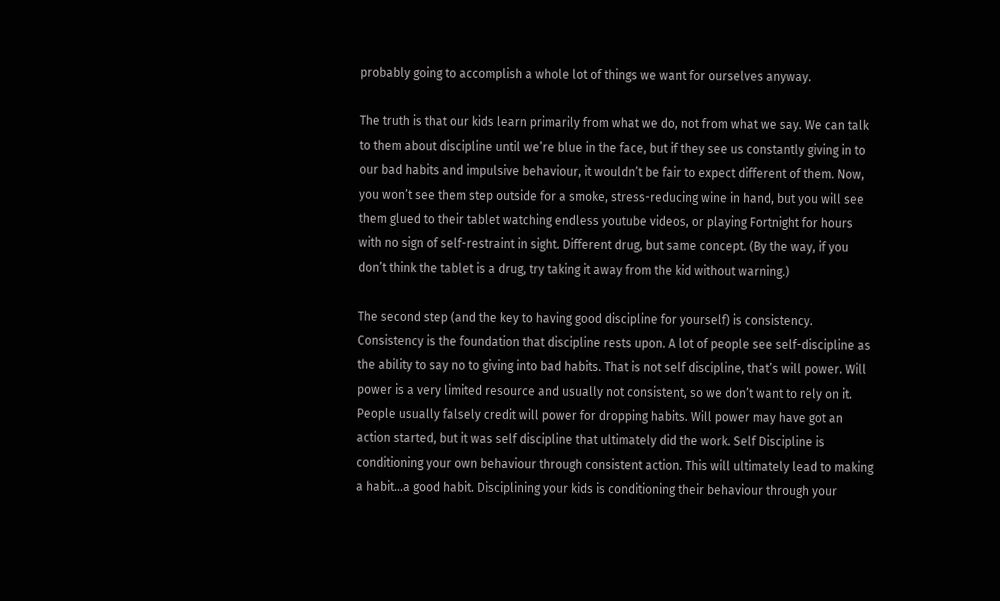probably going to accomplish a whole lot of things we want for ourselves anyway.

The truth is that our kids learn primarily from what we do, not from what we say. We can talk to them about discipline until we’re blue in the face, but if they see us constantly giving in to our bad habits and impulsive behaviour, it wouldn’t be fair to expect different of them. Now, you won’t see them step outside for a smoke, stress-reducing wine in hand, but you will see them glued to their tablet watching endless youtube videos, or playing Fortnight for hours with no sign of self-restraint in sight. Different drug, but same concept. (By the way, if you don’t think the tablet is a drug, try taking it away from the kid without warning.)

The second step (and the key to having good discipline for yourself) is consistency. Consistency is the foundation that discipline rests upon. A lot of people see self-discipline as the ability to say no to giving into bad habits. That is not self discipline, that’s will power. Will power is a very limited resource and usually not consistent, so we don’t want to rely on it. People usually falsely credit will power for dropping habits. Will power may have got an action started, but it was self discipline that ultimately did the work. Self Discipline is conditioning your own behaviour through consistent action. This will ultimately lead to making a habit…a good habit. Disciplining your kids is conditioning their behaviour through your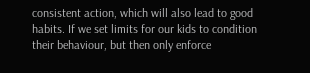consistent action, which will also lead to good habits. If we set limits for our kids to condition their behaviour, but then only enforce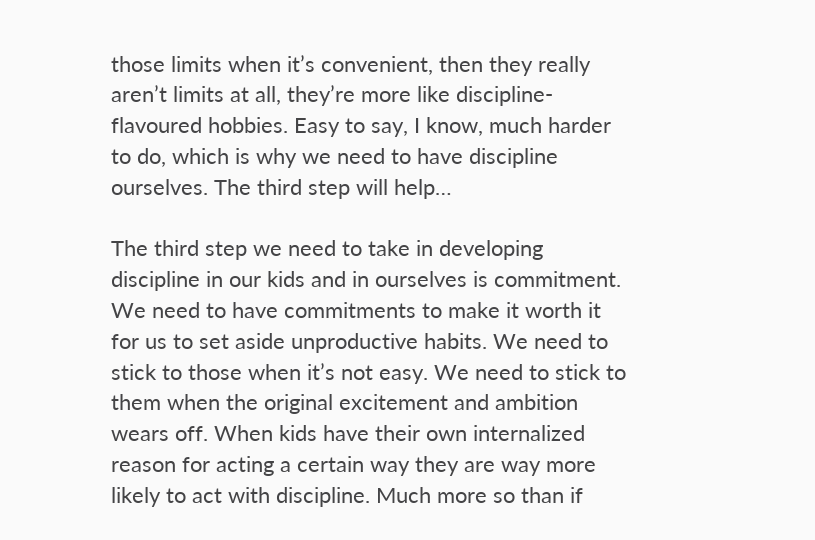those limits when it’s convenient, then they really aren’t limits at all, they’re more like discipline-flavoured hobbies. Easy to say, I know, much harder to do, which is why we need to have discipline ourselves. The third step will help…

The third step we need to take in developing discipline in our kids and in ourselves is commitment. We need to have commitments to make it worth it for us to set aside unproductive habits. We need to stick to those when it’s not easy. We need to stick to them when the original excitement and ambition wears off. When kids have their own internalized reason for acting a certain way they are way more likely to act with discipline. Much more so than if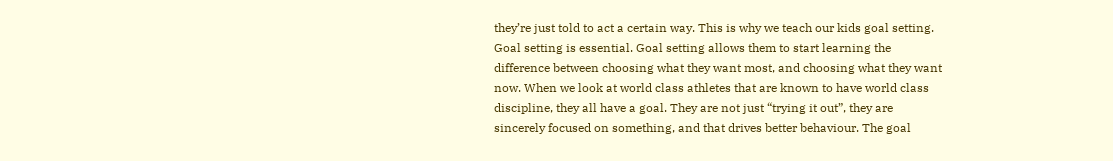they’re just told to act a certain way. This is why we teach our kids goal setting. Goal setting is essential. Goal setting allows them to start learning the difference between choosing what they want most, and choosing what they want now. When we look at world class athletes that are known to have world class discipline, they all have a goal. They are not just “trying it out”, they are sincerely focused on something, and that drives better behaviour. The goal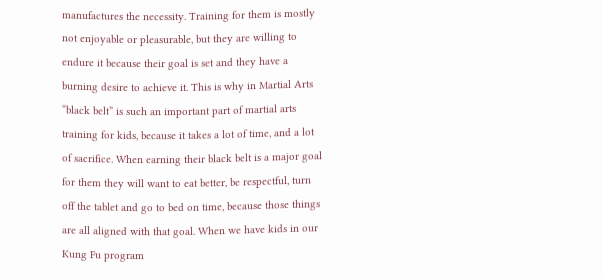manufactures the necessity. Training for them is mostly not enjoyable or pleasurable, but they are willing to endure it because their goal is set and they have a burning desire to achieve it. This is why in Martial Arts “black belt” is such an important part of martial arts training for kids, because it takes a lot of time, and a lot of sacrifice. When earning their black belt is a major goal for them they will want to eat better, be respectful, turn off the tablet and go to bed on time, because those things are all aligned with that goal. When we have kids in our Kung Fu program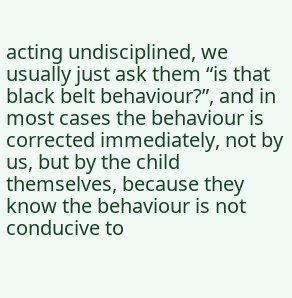acting undisciplined, we usually just ask them “is that black belt behaviour?”, and in most cases the behaviour is corrected immediately, not by us, but by the child themselves, because they know the behaviour is not conducive to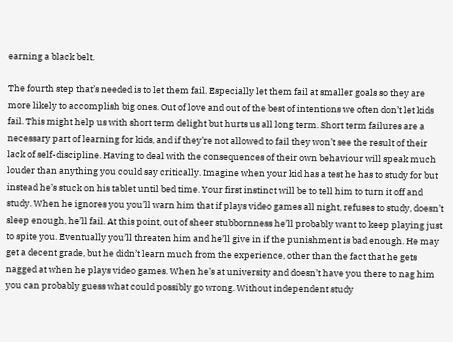earning a black belt.

The fourth step that’s needed is to let them fail. Especially let them fail at smaller goals so they are more likely to accomplish big ones. Out of love and out of the best of intentions we often don’t let kids fail. This might help us with short term delight but hurts us all long term. Short term failures are a necessary part of learning for kids, and if they’re not allowed to fail they won’t see the result of their lack of self-discipline. Having to deal with the consequences of their own behaviour will speak much louder than anything you could say critically. Imagine when your kid has a test he has to study for but instead he’s stuck on his tablet until bed time. Your first instinct will be to tell him to turn it off and study. When he ignores you you’ll warn him that if plays video games all night, refuses to study, doesn’t sleep enough, he’ll fail. At this point, out of sheer stubbornness he’ll probably want to keep playing just to spite you. Eventually you’ll threaten him and he’ll give in if the punishment is bad enough. He may get a decent grade, but he didn’t learn much from the experience, other than the fact that he gets nagged at when he plays video games. When he’s at university and doesn’t have you there to nag him you can probably guess what could possibly go wrong. Without independent study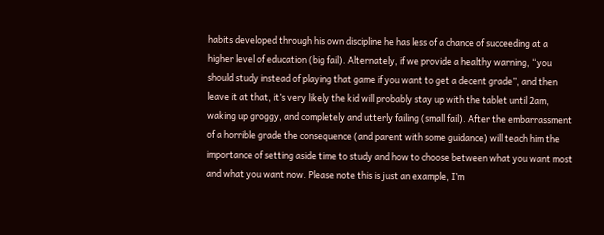habits developed through his own discipline he has less of a chance of succeeding at a higher level of education (big fail). Alternately, if we provide a healthy warning, “you should study instead of playing that game if you want to get a decent grade”, and then leave it at that, it’s very likely the kid will probably stay up with the tablet until 2am, waking up groggy, and completely and utterly failing (small fail). After the embarrassment of a horrible grade the consequence (and parent with some guidance) will teach him the importance of setting aside time to study and how to choose between what you want most and what you want now. Please note this is just an example, I’m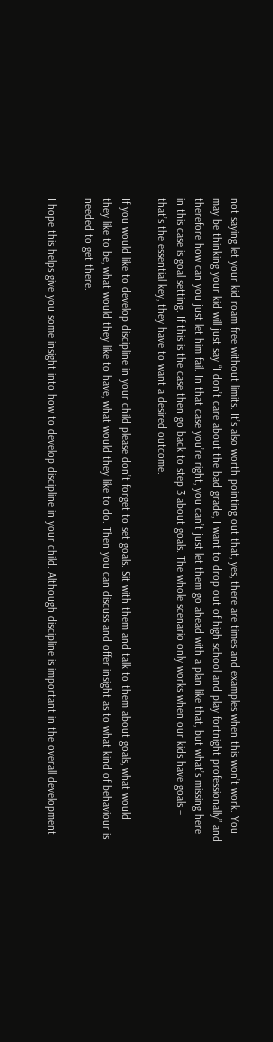not saying let your kid roam free without limits. It’s also worth pointing out that, yes, there are times and examples when this won’t work. You may be thinking your kid will just say “I don’t care about the bad grade, I want to drop out of high school and play fortnight professionally” and therefore how can you just let him fail. In that case you’re right, you can’t just let them go ahead with a plan like that, but what’s missing here in this case is goal setting. If this is the case then go back to step 3 about goals. The whole scenario only works when our kids have goals – that’s the essential key, they have to want a desired outcome.

If you would like to develop discipline in your child please don’t forget to set goals. Sit with them and talk to them about goals, what would they like to be, what would they like to have, what would they like to do. Then you can discuss and offer insight as to what kind of behaviour is needed to get there.

I hope this helps give you some insight into how to develop discipline in your child. Although discipline is important in the overall development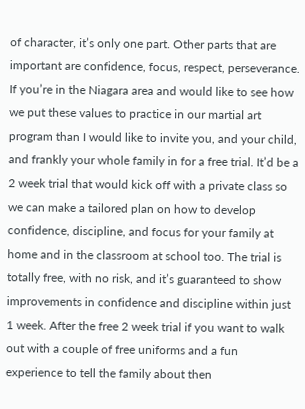of character, it’s only one part. Other parts that are important are confidence, focus, respect, perseverance. If you’re in the Niagara area and would like to see how we put these values to practice in our martial art program than I would like to invite you, and your child, and frankly your whole family in for a free trial. It’d be a 2 week trial that would kick off with a private class so we can make a tailored plan on how to develop confidence, discipline, and focus for your family at home and in the classroom at school too. The trial is totally free, with no risk, and it’s guaranteed to show improvements in confidence and discipline within just 1 week. After the free 2 week trial if you want to walk out with a couple of free uniforms and a fun experience to tell the family about then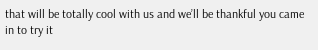that will be totally cool with us and we’ll be thankful you came in to try it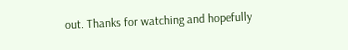out. Thanks for watching and hopefully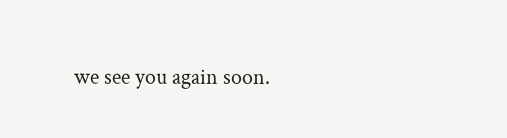we see you again soon.